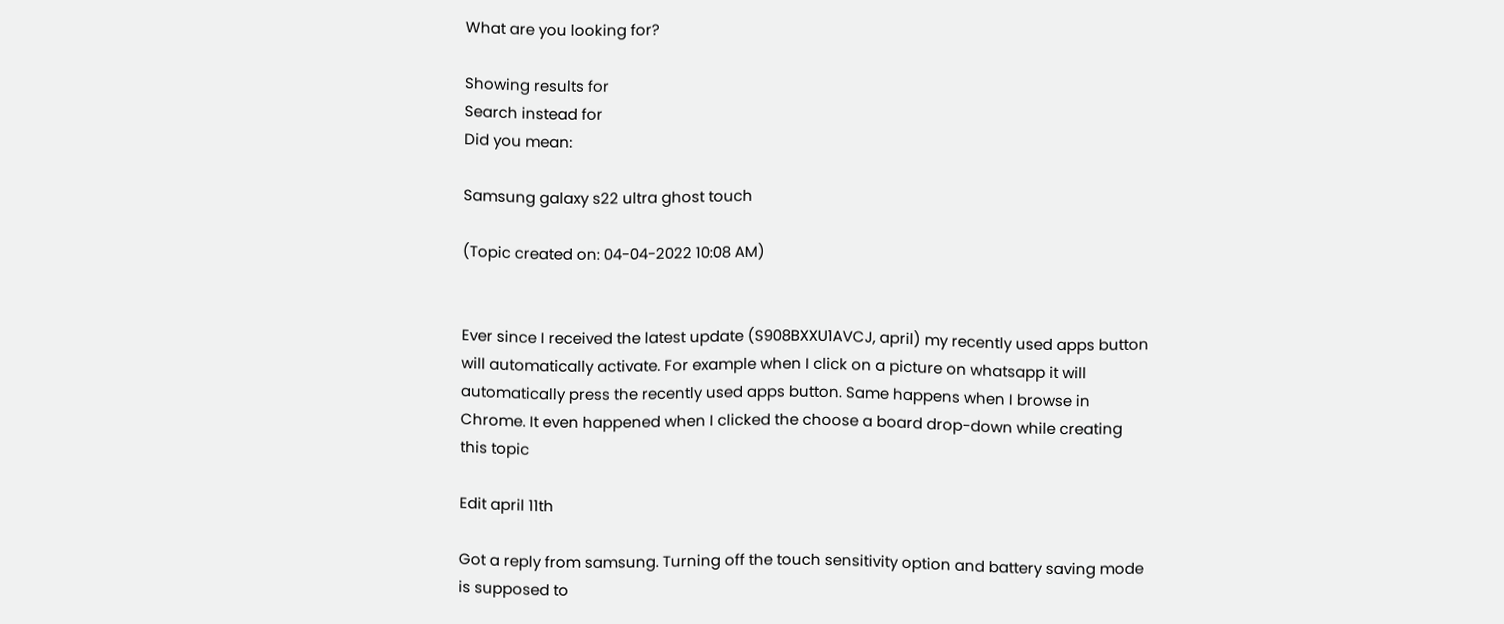What are you looking for?

Showing results for
Search instead for
Did you mean:

Samsung galaxy s22 ultra ghost touch

(Topic created on: 04-04-2022 10:08 AM)


Ever since I received the latest update (S908BXXU1AVCJ, april) my recently used apps button will automatically activate. For example when I click on a picture on whatsapp it will automatically press the recently used apps button. Same happens when I browse in Chrome. It even happened when I clicked the choose a board drop-down while creating this topic

Edit april 11th

Got a reply from samsung. Turning off the touch sensitivity option and battery saving mode is supposed to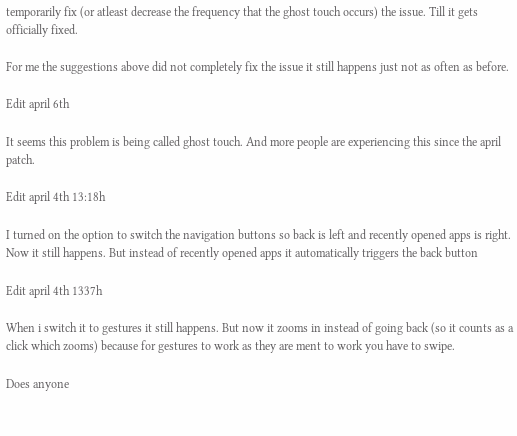temporarily fix (or atleast decrease the frequency that the ghost touch occurs) the issue. Till it gets officially fixed.

For me the suggestions above did not completely fix the issue it still happens just not as often as before.

Edit april 6th

It seems this problem is being called ghost touch. And more people are experiencing this since the april patch.

Edit april 4th 13:18h

I turned on the option to switch the navigation buttons so back is left and recently opened apps is right. Now it still happens. But instead of recently opened apps it automatically triggers the back button

Edit april 4th 1337h

When i switch it to gestures it still happens. But now it zooms in instead of going back (so it counts as a click which zooms) because for gestures to work as they are ment to work you have to swipe.

Does anyone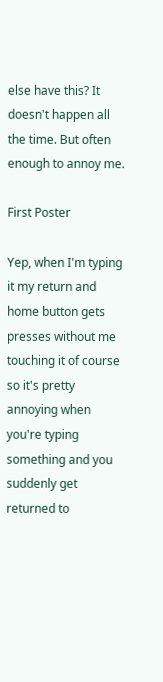else have this? It doesn't happen all the time. But often enough to annoy me.

First Poster

Yep, when I'm typing it my return and home button gets presses without me touching it of course so it's pretty annoying when you're typing something and you suddenly get returned to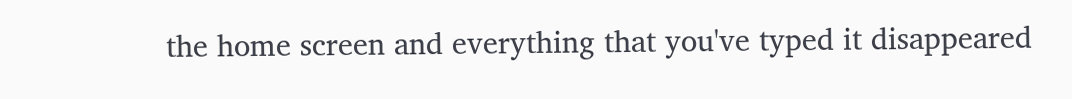the home screen and everything that you've typed it disappeared